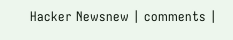Hacker Newsnew | comments |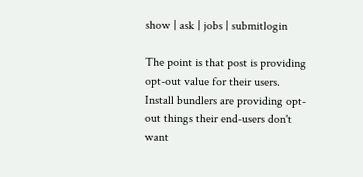show | ask | jobs | submitlogin

The point is that post is providing opt-out value for their users. Install bundlers are providing opt-out things their end-users don't want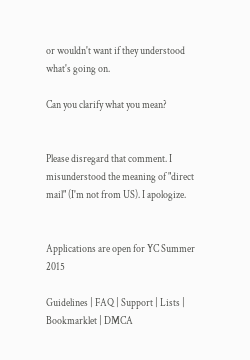or wouldn't want if they understood what's going on.

Can you clarify what you mean?


Please disregard that comment. I misunderstood the meaning of "direct mail" (I'm not from US). I apologize.


Applications are open for YC Summer 2015

Guidelines | FAQ | Support | Lists | Bookmarklet | DMCA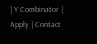| Y Combinator | Apply | Contact